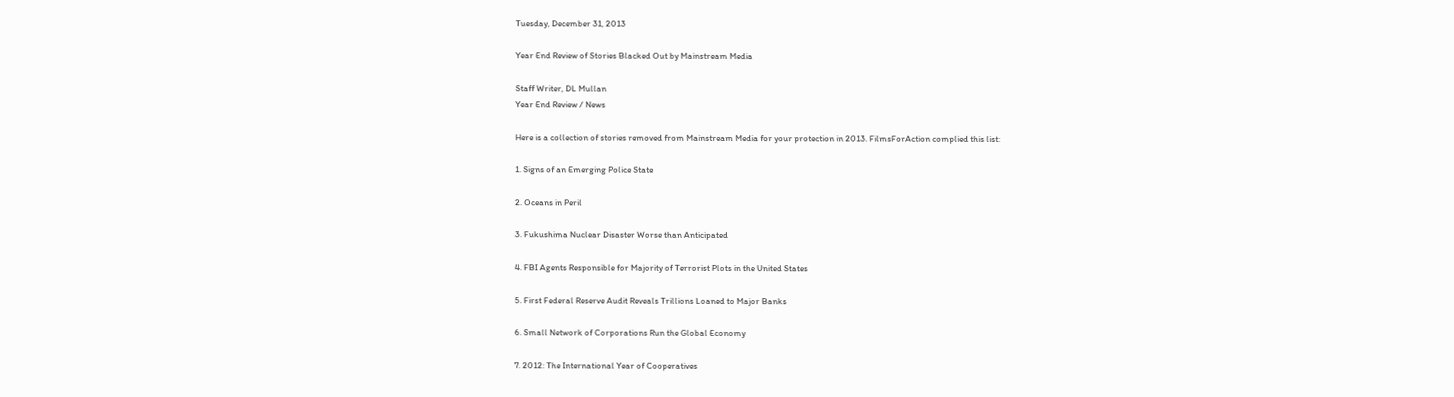Tuesday, December 31, 2013

Year End Review of Stories Blacked Out by Mainstream Media

Staff Writer, DL Mullan
Year End Review / News

Here is a collection of stories removed from Mainstream Media for your protection in 2013. FilmsForAction complied this list:

1. Signs of an Emerging Police State

2. Oceans in Peril

3. Fukushima Nuclear Disaster Worse than Anticipated

4. FBI Agents Responsible for Majority of Terrorist Plots in the United States

5. First Federal Reserve Audit Reveals Trillions Loaned to Major Banks

6. Small Network of Corporations Run the Global Economy

7. 2012: The International Year of Cooperatives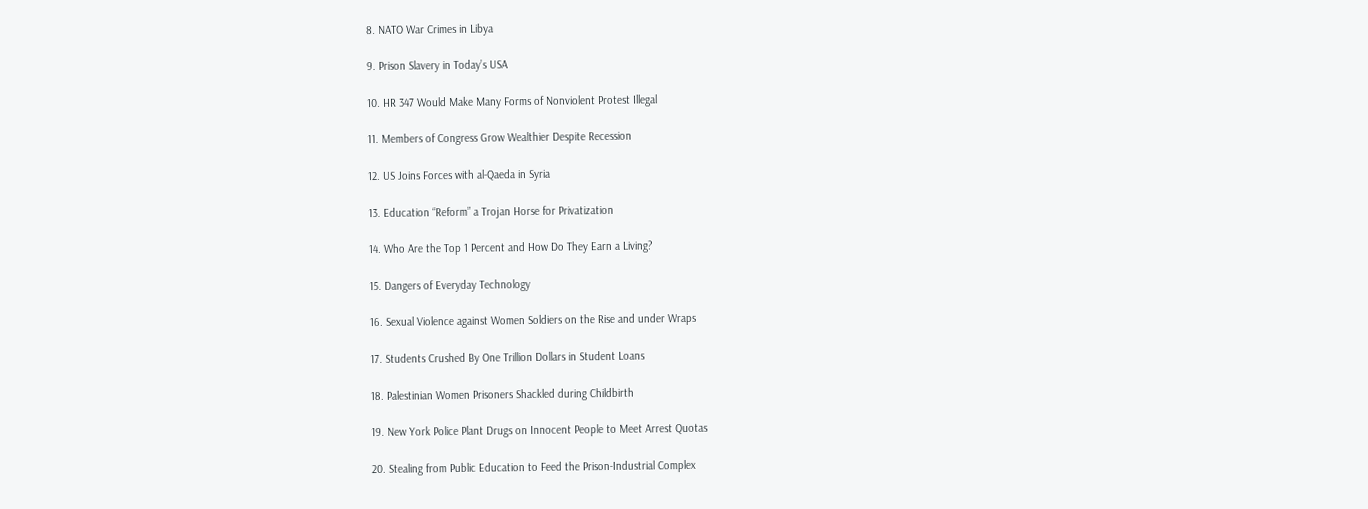8. NATO War Crimes in Libya

9. Prison Slavery in Today’s USA

10. HR 347 Would Make Many Forms of Nonviolent Protest Illegal

11. Members of Congress Grow Wealthier Despite Recession

12. US Joins Forces with al-Qaeda in Syria

13. Education “Reform” a Trojan Horse for Privatization

14. Who Are the Top 1 Percent and How Do They Earn a Living?

15. Dangers of Everyday Technology

16. Sexual Violence against Women Soldiers on the Rise and under Wraps

17. Students Crushed By One Trillion Dollars in Student Loans

18. Palestinian Women Prisoners Shackled during Childbirth

19. New York Police Plant Drugs on Innocent People to Meet Arrest Quotas

20. Stealing from Public Education to Feed the Prison-Industrial Complex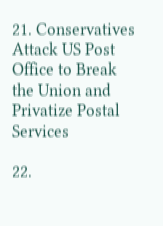21. Conservatives Attack US Post Office to Break the Union and Privatize Postal Services

22.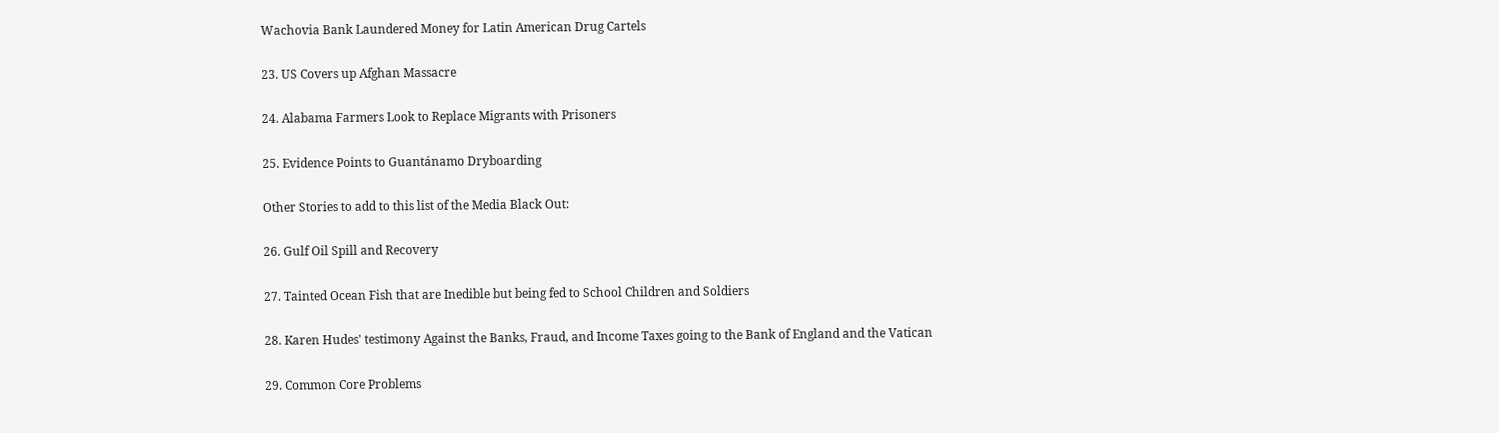Wachovia Bank Laundered Money for Latin American Drug Cartels

23. US Covers up Afghan Massacre

24. Alabama Farmers Look to Replace Migrants with Prisoners

25. Evidence Points to Guantánamo Dryboarding

Other Stories to add to this list of the Media Black Out:

26. Gulf Oil Spill and Recovery

27. Tainted Ocean Fish that are Inedible but being fed to School Children and Soldiers

28. Karen Hudes' testimony Against the Banks, Fraud, and Income Taxes going to the Bank of England and the Vatican

29. Common Core Problems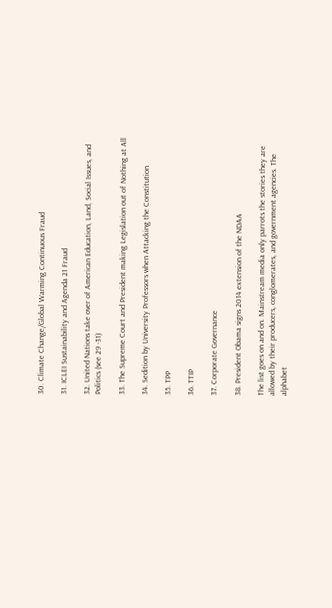30. Climate Change/Global Warming Continuous Fraud

31. ICLEI Sustainability and Agenda 21 Fraud

32. United Nations take over of American Education, Land, Social Issues, and Politics (see 29 -31)

33. The Supreme Court and President making Legislation out of Nothing at All

34. Sedition by University Professors when Attacking the Constitution

35. TPP

36. TTIP

37. Corporate Governance

38. President Obama signs 2014 extension of the NDAA

The list goes on and on. Mainstream media only parrots the stories they are allowed by their producers, conglomerates, and government agencies. The alphabet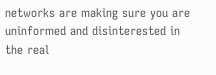networks are making sure you are uninformed and disinterested in the real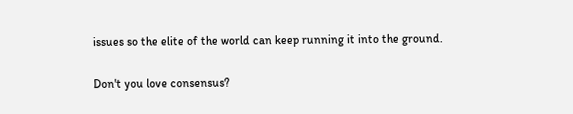issues so the elite of the world can keep running it into the ground.

Don't you love consensus?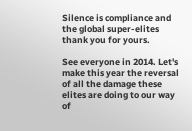Silence is compliance and the global super-elites thank you for yours.

See everyone in 2014. Let's make this year the reversal of all the damage these elites are doing to our way of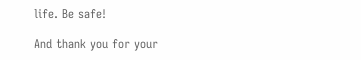life. Be safe!

And thank you for your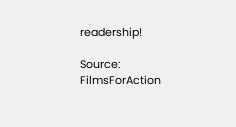readership!

Source: FilmsForAction